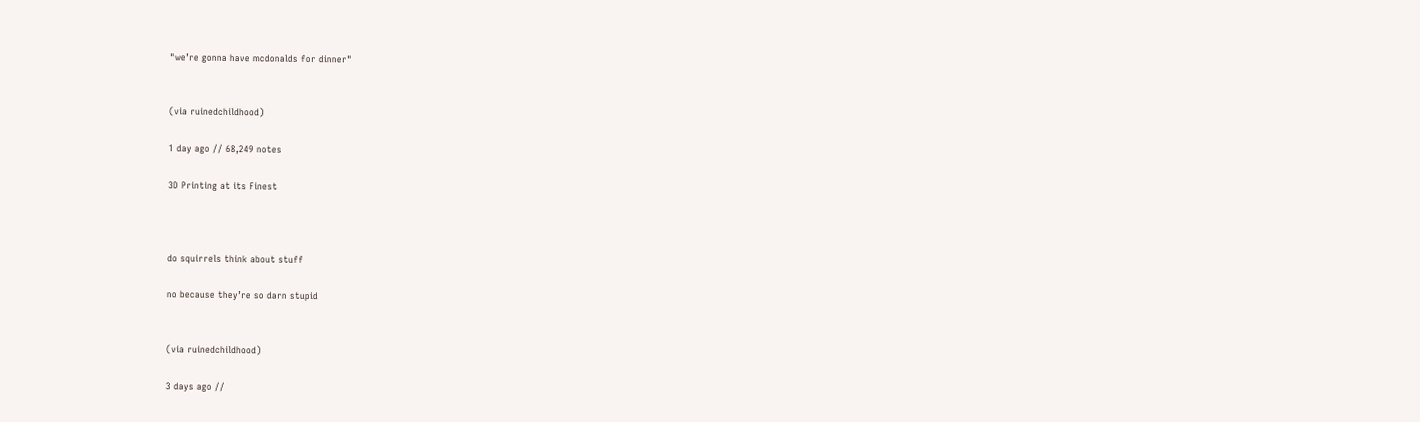"we’re gonna have mcdonalds for dinner"


(via ruinedchildhood)

1 day ago // 68,249 notes

3D Printing at its Finest



do squirrels think about stuff

no because they’re so darn stupid


(via ruinedchildhood)

3 days ago //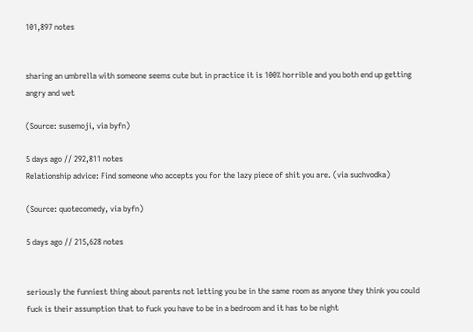101,897 notes


sharing an umbrella with someone seems cute but in practice it is 100% horrible and you both end up getting angry and wet

(Source: susemoji, via byfn)

5 days ago // 292,811 notes
Relationship advice: Find someone who accepts you for the lazy piece of shit you are. (via suchvodka)

(Source: quotecomedy, via byfn)

5 days ago // 215,628 notes


seriously the funniest thing about parents not letting you be in the same room as anyone they think you could fuck is their assumption that to fuck you have to be in a bedroom and it has to be night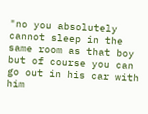"no you absolutely cannot sleep in the same room as that boy but of course you can go out in his car with him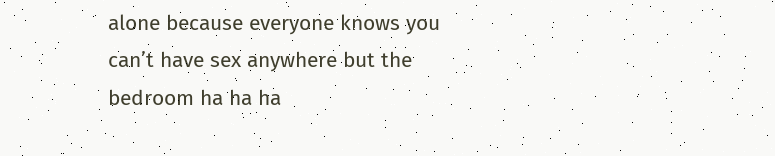alone because everyone knows you can’t have sex anywhere but the bedroom ha ha ha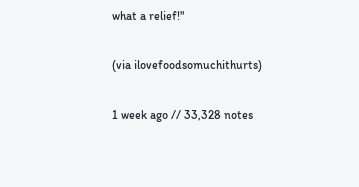what a relief!"

(via ilovefoodsomuchithurts)

1 week ago // 33,328 notes